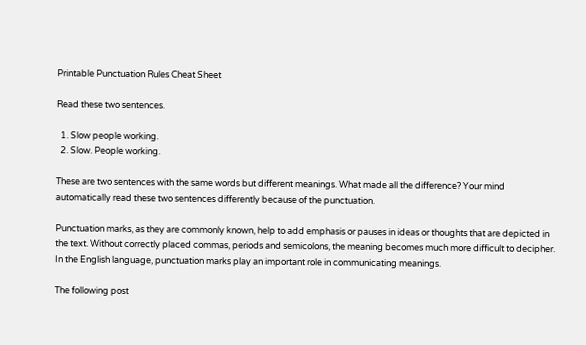Printable Punctuation Rules Cheat Sheet

Read these two sentences.

  1. Slow people working.
  2. Slow. People working.

These are two sentences with the same words but different meanings. What made all the difference? Your mind automatically read these two sentences differently because of the punctuation.

Punctuation marks, as they are commonly known, help to add emphasis or pauses in ideas or thoughts that are depicted in the text. Without correctly placed commas, periods and semicolons, the meaning becomes much more difficult to decipher. In the English language, punctuation marks play an important role in communicating meanings.

The following post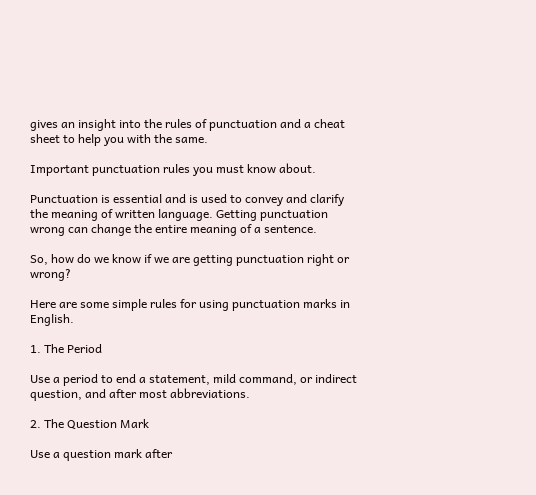gives an insight into the rules of punctuation and a cheat sheet to help you with the same.

Important punctuation rules you must know about.

Punctuation is essential and is used to convey and clarify the meaning of written language. Getting punctuation wrong can change the entire meaning of a sentence.

So, how do we know if we are getting punctuation right or wrong?

Here are some simple rules for using punctuation marks in English.

1. The Period

Use a period to end a statement, mild command, or indirect question, and after most abbreviations.

2. The Question Mark

Use a question mark after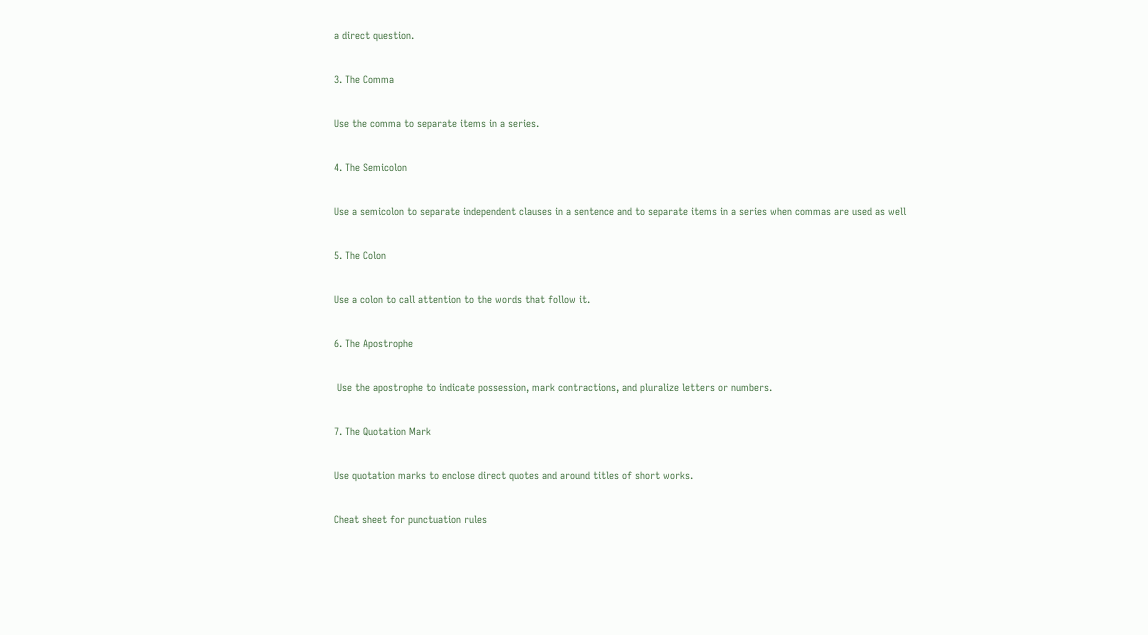a direct question.

3. The Comma

Use the comma to separate items in a series.

4. The Semicolon

Use a semicolon to separate independent clauses in a sentence and to separate items in a series when commas are used as well

5. The Colon

Use a colon to call attention to the words that follow it.

6. The Apostrophe

 Use the apostrophe to indicate possession, mark contractions, and pluralize letters or numbers.

7. The Quotation Mark

Use quotation marks to enclose direct quotes and around titles of short works.

Cheat sheet for punctuation rules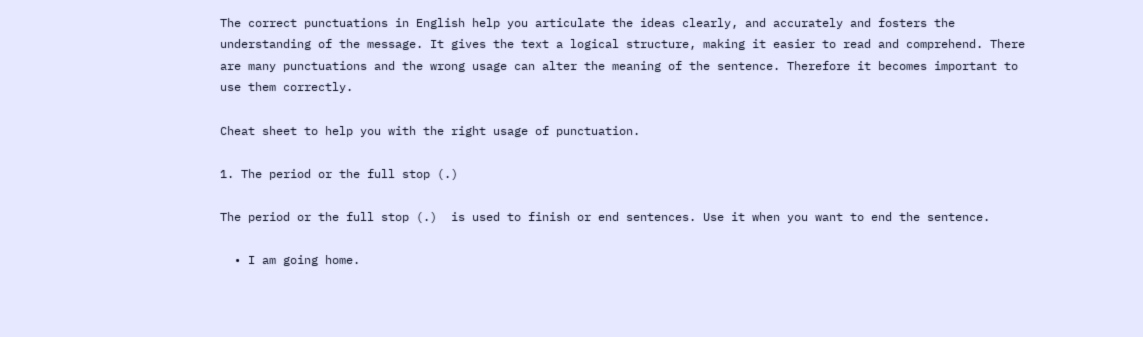The correct punctuations in English help you articulate the ideas clearly, and accurately and fosters the understanding of the message. It gives the text a logical structure, making it easier to read and comprehend. There are many punctuations and the wrong usage can alter the meaning of the sentence. Therefore it becomes important to use them correctly.

Cheat sheet to help you with the right usage of punctuation.

1. The period or the full stop (.)

The period or the full stop (.)  is used to finish or end sentences. Use it when you want to end the sentence.

  • I am going home.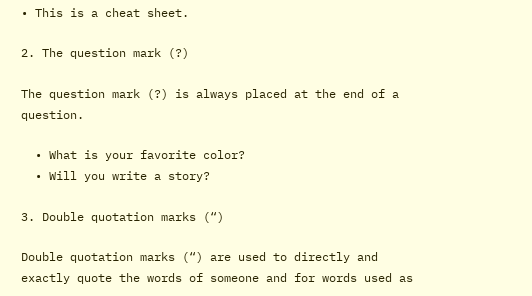• This is a cheat sheet.

2. The question mark (?)

The question mark (?) is always placed at the end of a question.

  • What is your favorite color?
  • Will you write a story?

3. Double quotation marks (“)

Double quotation marks (“) are used to directly and exactly quote the words of someone and for words used as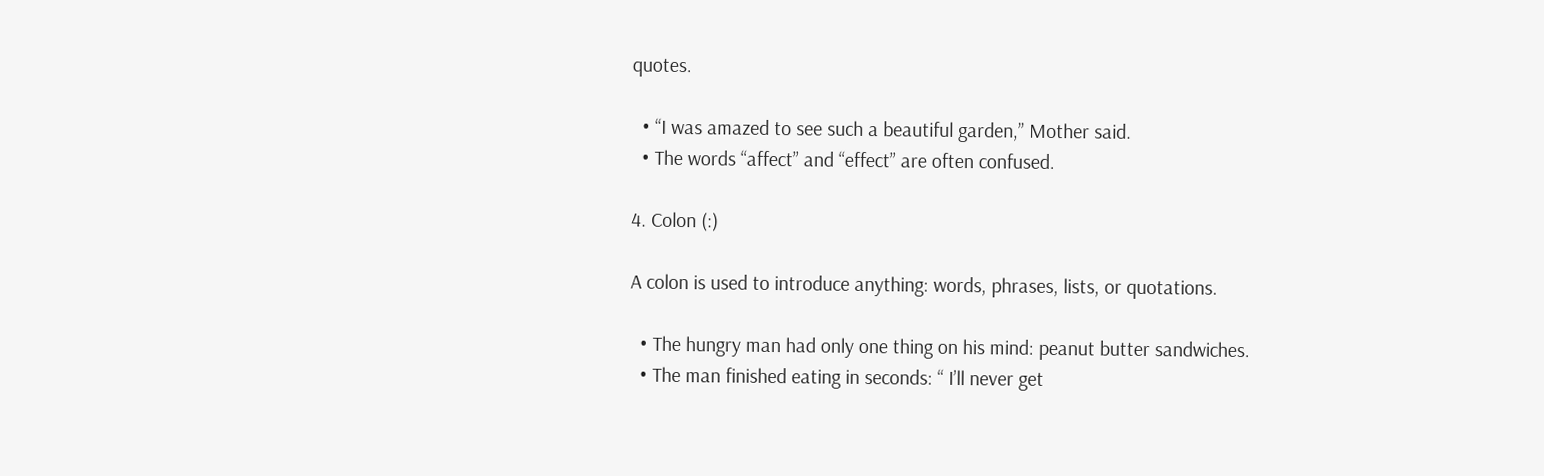quotes.

  • “I was amazed to see such a beautiful garden,” Mother said.
  • The words “affect” and “effect” are often confused.

4. Colon (:)

A colon is used to introduce anything: words, phrases, lists, or quotations.

  • The hungry man had only one thing on his mind: peanut butter sandwiches.
  • The man finished eating in seconds: “ I’ll never get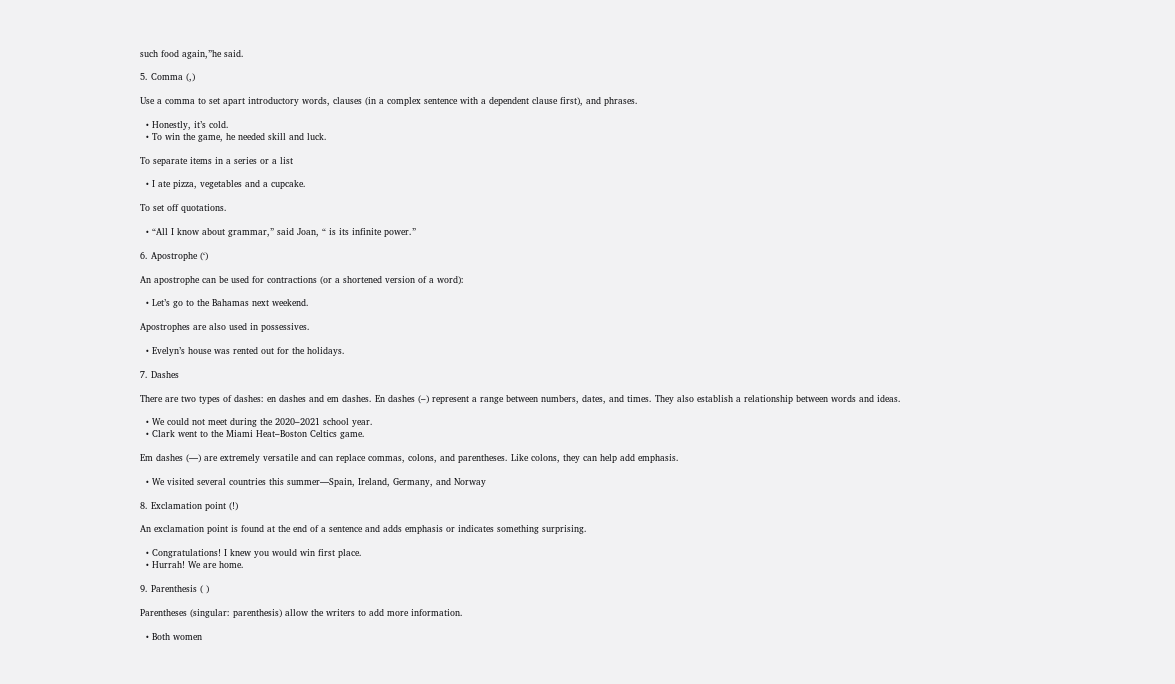such food again,”he said.

5. Comma (,)

Use a comma to set apart introductory words, clauses (in a complex sentence with a dependent clause first), and phrases.

  • Honestly, it’s cold.
  • To win the game, he needed skill and luck.

To separate items in a series or a list

  • I ate pizza, vegetables and a cupcake.

To set off quotations.

  • “All I know about grammar,” said Joan, “ is its infinite power.”

6. Apostrophe (‘)

An apostrophe can be used for contractions (or a shortened version of a word):

  • Let’s go to the Bahamas next weekend.

Apostrophes are also used in possessives.

  • Evelyn’s house was rented out for the holidays.

7. Dashes

There are two types of dashes: en dashes and em dashes. En dashes (–) represent a range between numbers, dates, and times. They also establish a relationship between words and ideas.

  • We could not meet during the 2020–2021 school year.
  • Clark went to the Miami Heat–Boston Celtics game.

Em dashes (—) are extremely versatile and can replace commas, colons, and parentheses. Like colons, they can help add emphasis.

  • We visited several countries this summer—Spain, Ireland, Germany, and Norway

8. Exclamation point (!)

An exclamation point is found at the end of a sentence and adds emphasis or indicates something surprising.

  • Congratulations! I knew you would win first place.
  • Hurrah! We are home.

9. Parenthesis ( )

Parentheses (singular: parenthesis) allow the writers to add more information.

  • Both women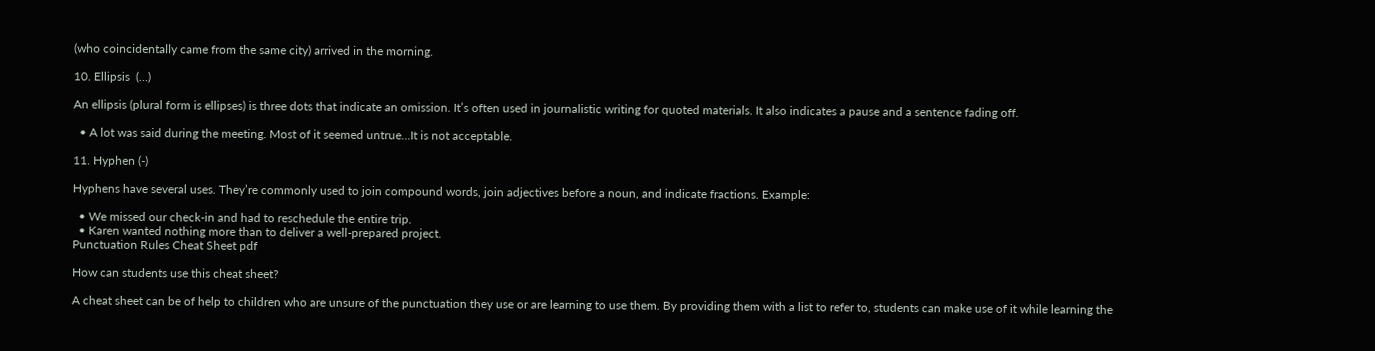(who coincidentally came from the same city) arrived in the morning.

10. Ellipsis  (…)

An ellipsis (plural form is ellipses) is three dots that indicate an omission. It’s often used in journalistic writing for quoted materials. It also indicates a pause and a sentence fading off.

  • A lot was said during the meeting. Most of it seemed untrue…It is not acceptable.

11. Hyphen (-)

Hyphens have several uses. They’re commonly used to join compound words, join adjectives before a noun, and indicate fractions. Example:

  • We missed our check-in and had to reschedule the entire trip.
  • Karen wanted nothing more than to deliver a well-prepared project.
Punctuation Rules Cheat Sheet pdf

How can students use this cheat sheet?

A cheat sheet can be of help to children who are unsure of the punctuation they use or are learning to use them. By providing them with a list to refer to, students can make use of it while learning the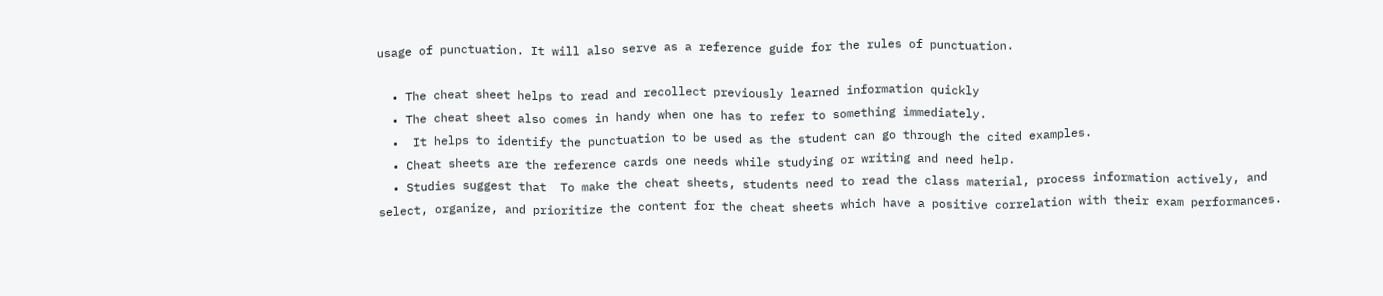usage of punctuation. It will also serve as a reference guide for the rules of punctuation.

  • The cheat sheet helps to read and recollect previously learned information quickly
  • The cheat sheet also comes in handy when one has to refer to something immediately.
  •  It helps to identify the punctuation to be used as the student can go through the cited examples.
  • Cheat sheets are the reference cards one needs while studying or writing and need help.
  • Studies suggest that  To make the cheat sheets, students need to read the class material, process information actively, and select, organize, and prioritize the content for the cheat sheets which have a positive correlation with their exam performances.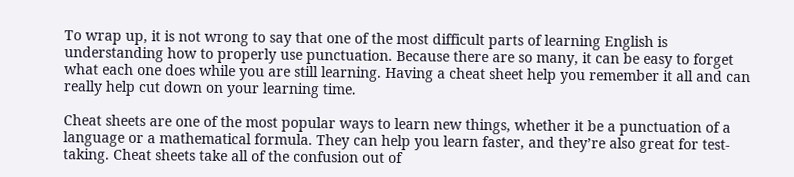To wrap up, it is not wrong to say that one of the most difficult parts of learning English is understanding how to properly use punctuation. Because there are so many, it can be easy to forget what each one does while you are still learning. Having a cheat sheet help you remember it all and can really help cut down on your learning time.

Cheat sheets are one of the most popular ways to learn new things, whether it be a punctuation of a language or a mathematical formula. They can help you learn faster, and they’re also great for test-taking. Cheat sheets take all of the confusion out of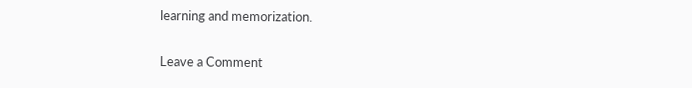learning and memorization.

Leave a Comment